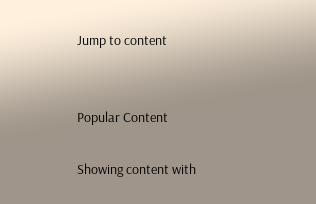Jump to content


Popular Content

Showing content with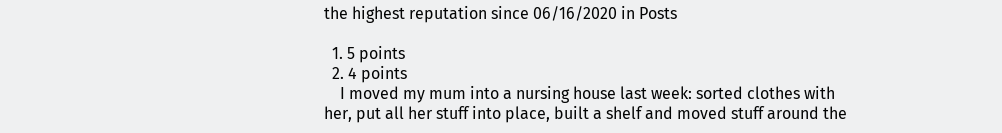the highest reputation since 06/16/2020 in Posts

  1. 5 points
  2. 4 points
    I moved my mum into a nursing house last week: sorted clothes with her, put all her stuff into place, built a shelf and moved stuff around the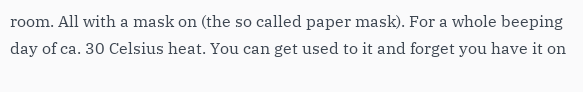room. All with a mask on (the so called paper mask). For a whole beeping day of ca. 30 Celsius heat. You can get used to it and forget you have it on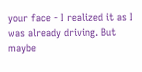your face - I realized it as I was already driving. But maybe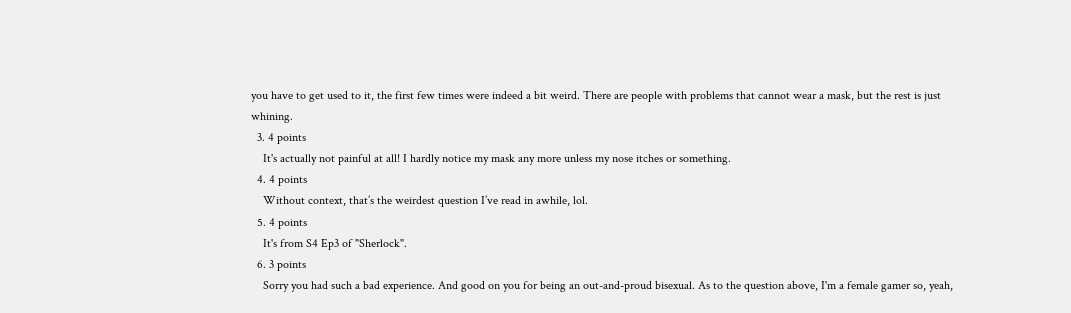you have to get used to it, the first few times were indeed a bit weird. There are people with problems that cannot wear a mask, but the rest is just whining.
  3. 4 points
    It's actually not painful at all! I hardly notice my mask any more unless my nose itches or something.
  4. 4 points
    Without context, that’s the weirdest question I’ve read in awhile, lol.
  5. 4 points
    It's from S4 Ep3 of "Sherlock".
  6. 3 points
    Sorry you had such a bad experience. And good on you for being an out-and-proud bisexual. As to the question above, I'm a female gamer so, yeah,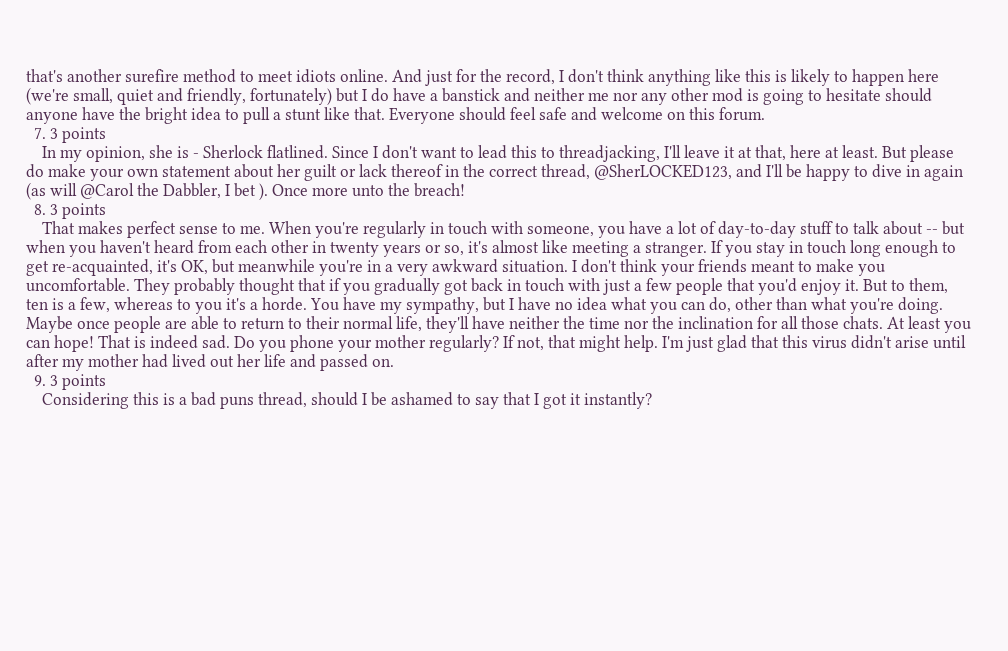that's another surefire method to meet idiots online. And just for the record, I don't think anything like this is likely to happen here (we're small, quiet and friendly, fortunately) but I do have a banstick and neither me nor any other mod is going to hesitate should anyone have the bright idea to pull a stunt like that. Everyone should feel safe and welcome on this forum.
  7. 3 points
    In my opinion, she is - Sherlock flatlined. Since I don't want to lead this to threadjacking, I'll leave it at that, here at least. But please do make your own statement about her guilt or lack thereof in the correct thread, @SherLOCKED123, and I'll be happy to dive in again (as will @Carol the Dabbler, I bet ). Once more unto the breach!
  8. 3 points
    That makes perfect sense to me. When you're regularly in touch with someone, you have a lot of day-to-day stuff to talk about -- but when you haven't heard from each other in twenty years or so, it's almost like meeting a stranger. If you stay in touch long enough to get re-acquainted, it's OK, but meanwhile you're in a very awkward situation. I don't think your friends meant to make you uncomfortable. They probably thought that if you gradually got back in touch with just a few people that you'd enjoy it. But to them, ten is a few, whereas to you it's a horde. You have my sympathy, but I have no idea what you can do, other than what you're doing. Maybe once people are able to return to their normal life, they'll have neither the time nor the inclination for all those chats. At least you can hope! That is indeed sad. Do you phone your mother regularly? If not, that might help. I'm just glad that this virus didn't arise until after my mother had lived out her life and passed on.
  9. 3 points
    Considering this is a bad puns thread, should I be ashamed to say that I got it instantly?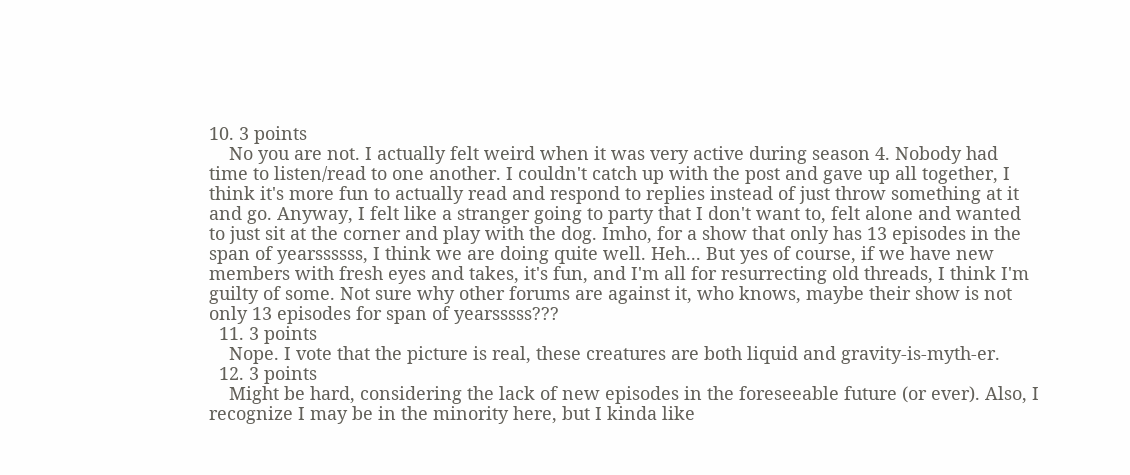10. 3 points
    No you are not. I actually felt weird when it was very active during season 4. Nobody had time to listen/read to one another. I couldn't catch up with the post and gave up all together, I think it's more fun to actually read and respond to replies instead of just throw something at it and go. Anyway, I felt like a stranger going to party that I don't want to, felt alone and wanted to just sit at the corner and play with the dog. Imho, for a show that only has 13 episodes in the span of yearssssss, I think we are doing quite well. Heh... But yes of course, if we have new members with fresh eyes and takes, it's fun, and I'm all for resurrecting old threads, I think I'm guilty of some. Not sure why other forums are against it, who knows, maybe their show is not only 13 episodes for span of yearsssss???
  11. 3 points
    Nope. I vote that the picture is real, these creatures are both liquid and gravity-is-myth-er.
  12. 3 points
    Might be hard, considering the lack of new episodes in the foreseeable future (or ever). Also, I recognize I may be in the minority here, but I kinda like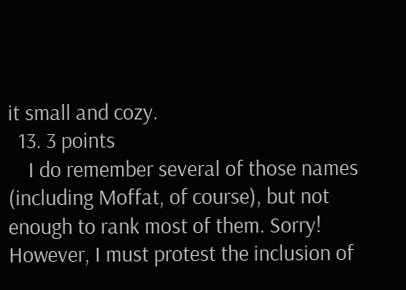it small and cozy.
  13. 3 points
    I do remember several of those names (including Moffat, of course), but not enough to rank most of them. Sorry! However, I must protest the inclusion of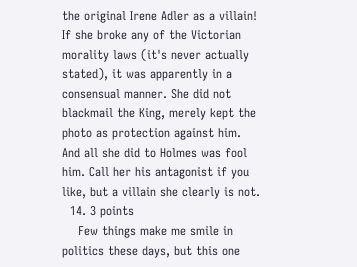the original Irene Adler as a villain! If she broke any of the Victorian morality laws (it's never actually stated), it was apparently in a consensual manner. She did not blackmail the King, merely kept the photo as protection against him. And all she did to Holmes was fool him. Call her his antagonist if you like, but a villain she clearly is not.
  14. 3 points
    Few things make me smile in politics these days, but this one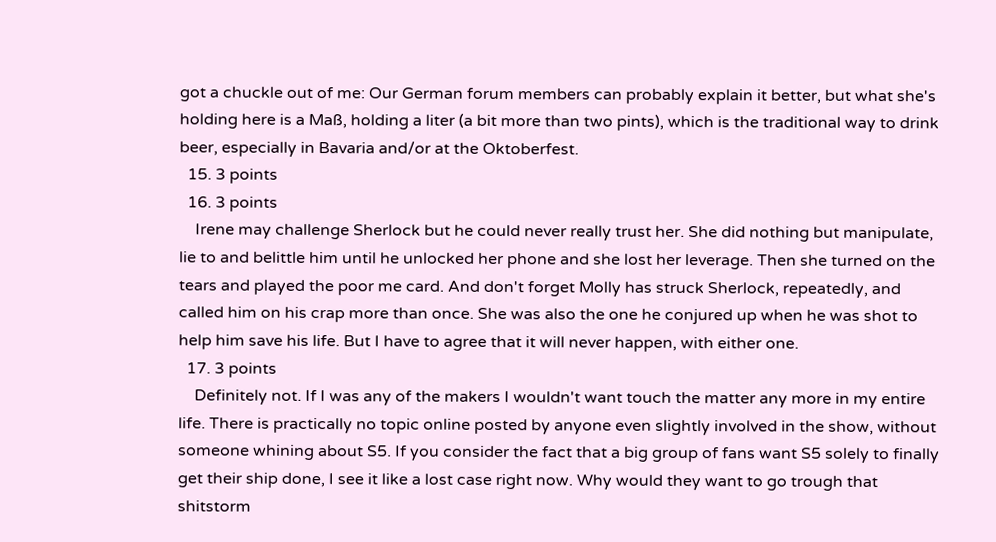got a chuckle out of me: Our German forum members can probably explain it better, but what she's holding here is a Maß, holding a liter (a bit more than two pints), which is the traditional way to drink beer, especially in Bavaria and/or at the Oktoberfest.
  15. 3 points
  16. 3 points
    Irene may challenge Sherlock but he could never really trust her. She did nothing but manipulate, lie to and belittle him until he unlocked her phone and she lost her leverage. Then she turned on the tears and played the poor me card. And don't forget Molly has struck Sherlock, repeatedly, and called him on his crap more than once. She was also the one he conjured up when he was shot to help him save his life. But I have to agree that it will never happen, with either one.
  17. 3 points
    Definitely not. If I was any of the makers I wouldn't want touch the matter any more in my entire life. There is practically no topic online posted by anyone even slightly involved in the show, without someone whining about S5. If you consider the fact that a big group of fans want S5 solely to finally get their ship done, I see it like a lost case right now. Why would they want to go trough that shitstorm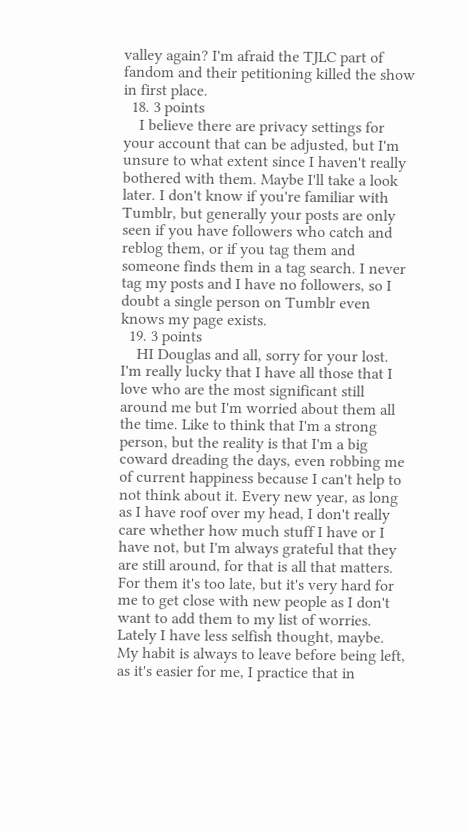valley again? I'm afraid the TJLC part of fandom and their petitioning killed the show in first place.
  18. 3 points
    I believe there are privacy settings for your account that can be adjusted, but I'm unsure to what extent since I haven't really bothered with them. Maybe I'll take a look later. I don't know if you're familiar with Tumblr, but generally your posts are only seen if you have followers who catch and reblog them, or if you tag them and someone finds them in a tag search. I never tag my posts and I have no followers, so I doubt a single person on Tumblr even knows my page exists.
  19. 3 points
    HI Douglas and all, sorry for your lost. I'm really lucky that I have all those that I love who are the most significant still around me but I'm worried about them all the time. Like to think that I'm a strong person, but the reality is that I'm a big coward dreading the days, even robbing me of current happiness because I can't help to not think about it. Every new year, as long as I have roof over my head, I don't really care whether how much stuff I have or I have not, but I'm always grateful that they are still around, for that is all that matters. For them it's too late, but it's very hard for me to get close with new people as I don't want to add them to my list of worries. Lately I have less selfish thought, maybe. My habit is always to leave before being left, as it's easier for me, I practice that in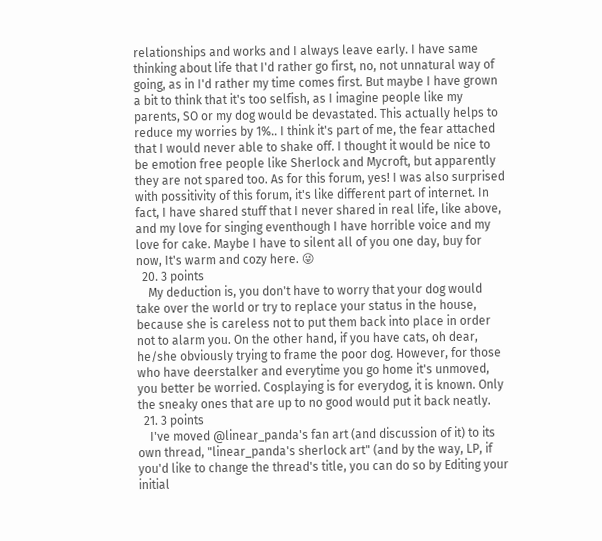relationships and works and I always leave early. I have same thinking about life that I'd rather go first, no, not unnatural way of going, as in I'd rather my time comes first. But maybe I have grown a bit to think that it's too selfish, as I imagine people like my parents, SO or my dog would be devastated. This actually helps to reduce my worries by 1%.. I think it's part of me, the fear attached that I would never able to shake off. I thought it would be nice to be emotion free people like Sherlock and Mycroft, but apparently they are not spared too. As for this forum, yes! I was also surprised with possitivity of this forum, it's like different part of internet. In fact, I have shared stuff that I never shared in real life, like above, and my love for singing eventhough I have horrible voice and my love for cake. Maybe I have to silent all of you one day, buy for now, It's warm and cozy here. 😜
  20. 3 points
    My deduction is, you don't have to worry that your dog would take over the world or try to replace your status in the house, because she is careless not to put them back into place in order not to alarm you. On the other hand, if you have cats, oh dear, he/she obviously trying to frame the poor dog. However, for those who have deerstalker and everytime you go home it's unmoved, you better be worried. Cosplaying is for everydog, it is known. Only the sneaky ones that are up to no good would put it back neatly.
  21. 3 points
    I've moved @linear_panda's fan art (and discussion of it) to its own thread, "linear_panda's sherlock art" (and by the way, LP, if you'd like to change the thread's title, you can do so by Editing your initial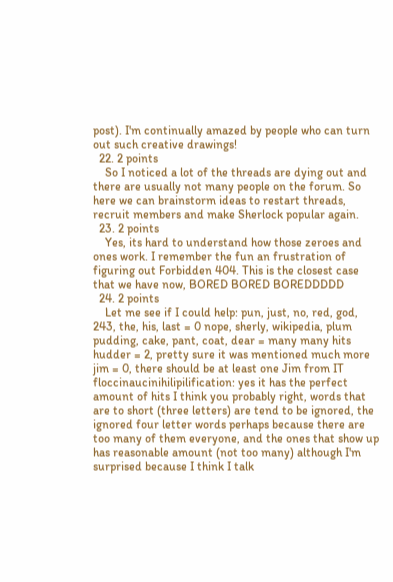post). I'm continually amazed by people who can turn out such creative drawings!
  22. 2 points
    So I noticed a lot of the threads are dying out and there are usually not many people on the forum. So here we can brainstorm ideas to restart threads, recruit members and make Sherlock popular again.
  23. 2 points
    Yes, its hard to understand how those zeroes and ones work. I remember the fun an frustration of figuring out Forbidden 404. This is the closest case that we have now, BORED BORED BOREDDDDD
  24. 2 points
    Let me see if I could help: pun, just, no, red, god, 243, the, his, last = 0 nope, sherly, wikipedia, plum pudding, cake, pant, coat, dear = many many hits hudder = 2, pretty sure it was mentioned much more jim = 0, there should be at least one Jim from IT floccinaucinihilipilification: yes it has the perfect amount of hits I think you probably right, words that are to short (three letters) are tend to be ignored, the ignored four letter words perhaps because there are too many of them everyone, and the ones that show up has reasonable amount (not too many) although I'm surprised because I think I talk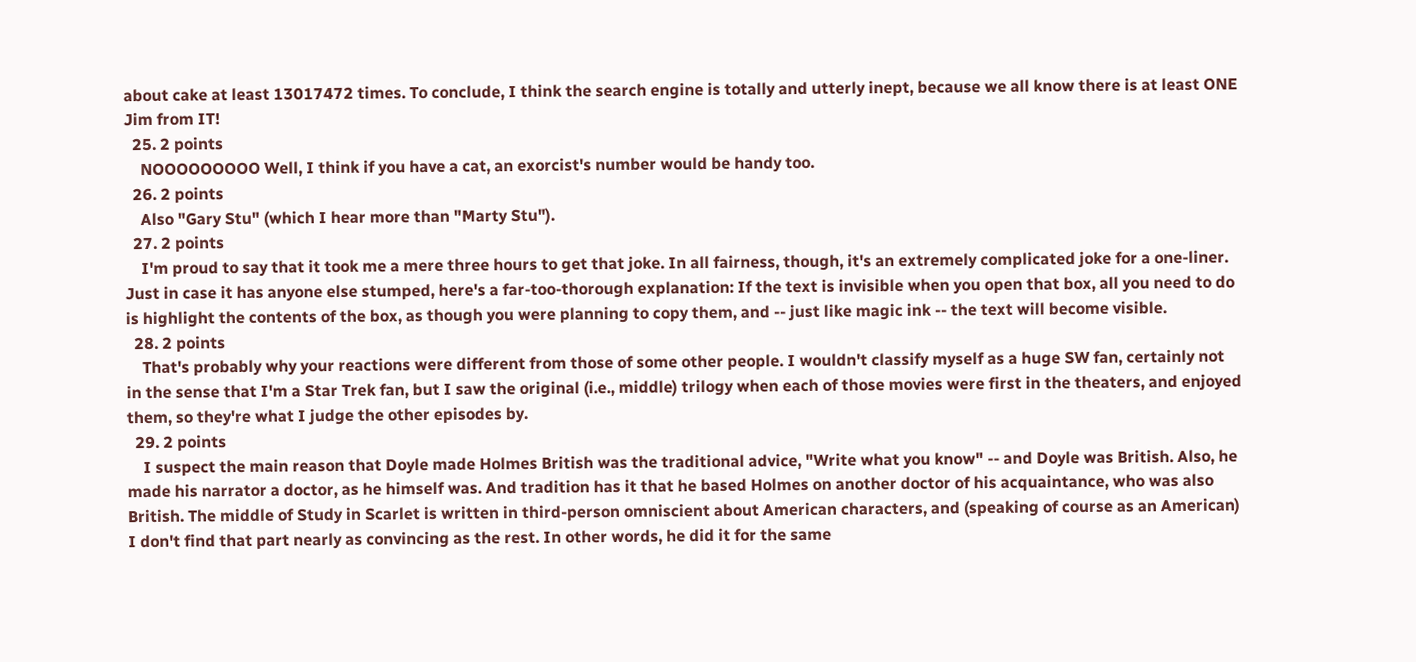about cake at least 13017472 times. To conclude, I think the search engine is totally and utterly inept, because we all know there is at least ONE Jim from IT!
  25. 2 points
    NOOOOOOOOO Well, I think if you have a cat, an exorcist's number would be handy too.
  26. 2 points
    Also "Gary Stu" (which I hear more than "Marty Stu").
  27. 2 points
    I'm proud to say that it took me a mere three hours to get that joke. In all fairness, though, it's an extremely complicated joke for a one-liner. Just in case it has anyone else stumped, here's a far-too-thorough explanation: If the text is invisible when you open that box, all you need to do is highlight the contents of the box, as though you were planning to copy them, and -- just like magic ink -- the text will become visible.
  28. 2 points
    That's probably why your reactions were different from those of some other people. I wouldn't classify myself as a huge SW fan, certainly not in the sense that I'm a Star Trek fan, but I saw the original (i.e., middle) trilogy when each of those movies were first in the theaters, and enjoyed them, so they're what I judge the other episodes by.
  29. 2 points
    I suspect the main reason that Doyle made Holmes British was the traditional advice, "Write what you know" -- and Doyle was British. Also, he made his narrator a doctor, as he himself was. And tradition has it that he based Holmes on another doctor of his acquaintance, who was also British. The middle of Study in Scarlet is written in third-person omniscient about American characters, and (speaking of course as an American) I don't find that part nearly as convincing as the rest. In other words, he did it for the same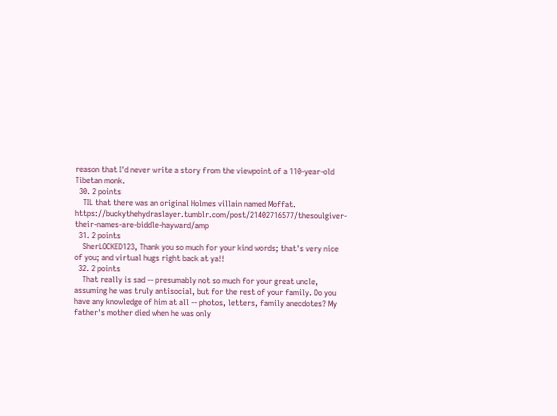reason that I'd never write a story from the viewpoint of a 110-year-old Tibetan monk.
  30. 2 points
    TIL that there was an original Holmes villain named Moffat. https://buckythehydraslayer.tumblr.com/post/21402716577/thesoulgiver-their-names-are-biddle-hayward/amp
  31. 2 points
    SherLOCKED123, Thank you so much for your kind words; that's very nice of you; and virtual hugs right back at ya!!
  32. 2 points
    That really is sad -- presumably not so much for your great uncle, assuming he was truly antisocial, but for the rest of your family. Do you have any knowledge of him at all -- photos, letters, family anecdotes? My father's mother died when he was only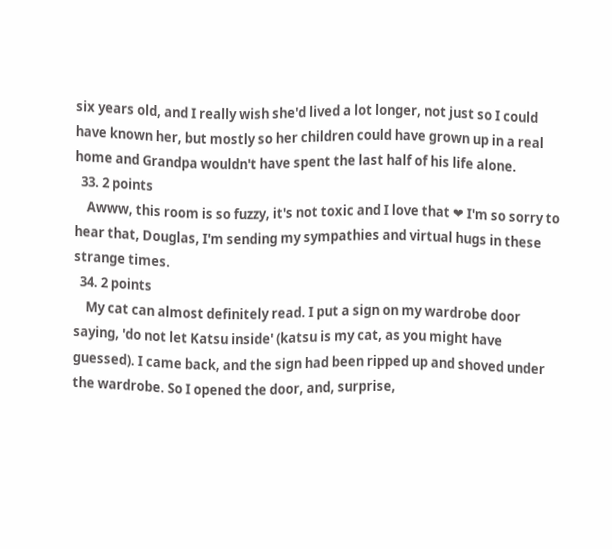six years old, and I really wish she'd lived a lot longer, not just so I could have known her, but mostly so her children could have grown up in a real home and Grandpa wouldn't have spent the last half of his life alone.
  33. 2 points
    Awww, this room is so fuzzy, it's not toxic and I love that ❤ I'm so sorry to hear that, Douglas, I'm sending my sympathies and virtual hugs in these strange times.
  34. 2 points
    My cat can almost definitely read. I put a sign on my wardrobe door saying, 'do not let Katsu inside' (katsu is my cat, as you might have guessed). I came back, and the sign had been ripped up and shoved under the wardrobe. So I opened the door, and, surprise,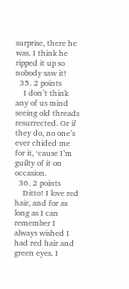surprise, there he was. I think he ripped it up so nobody saw it!
  35. 2 points
    I don’t think any of us mind seeing old threads resurrected. Or if they do, no one’s ever chided me for it, ‘cause I’m guilty of it on occasion.
  36. 2 points
    Ditto! I love red hair, and for as long as I can remember I always wished I had red hair and green eyes. I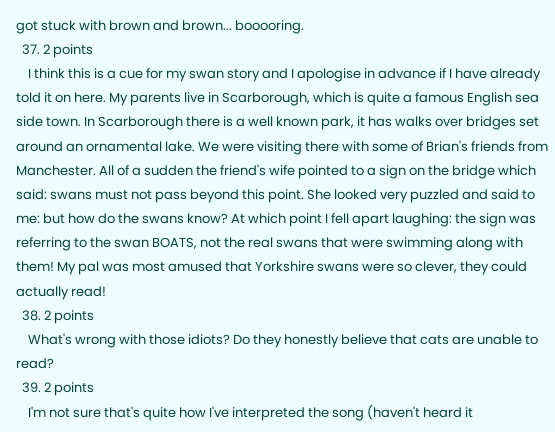got stuck with brown and brown... booooring.
  37. 2 points
    I think this is a cue for my swan story and I apologise in advance if I have already told it on here. My parents live in Scarborough, which is quite a famous English sea side town. In Scarborough there is a well known park, it has walks over bridges set around an ornamental lake. We were visiting there with some of Brian's friends from Manchester. All of a sudden the friend's wife pointed to a sign on the bridge which said: swans must not pass beyond this point. She looked very puzzled and said to me: but how do the swans know? At which point I fell apart laughing: the sign was referring to the swan BOATS, not the real swans that were swimming along with them! My pal was most amused that Yorkshire swans were so clever, they could actually read!
  38. 2 points
    What's wrong with those idiots? Do they honestly believe that cats are unable to read?
  39. 2 points
    I'm not sure that's quite how I've interpreted the song (haven't heard it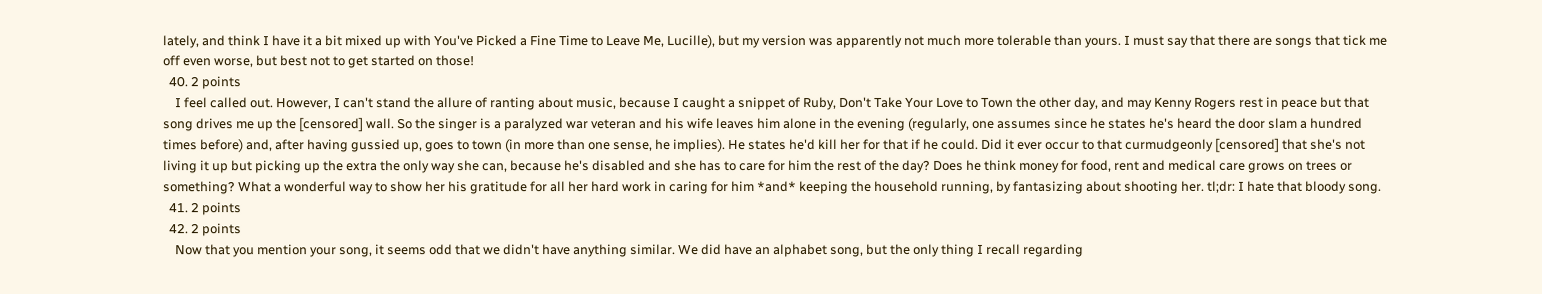lately, and think I have it a bit mixed up with You've Picked a Fine Time to Leave Me, Lucille), but my version was apparently not much more tolerable than yours. I must say that there are songs that tick me off even worse, but best not to get started on those!
  40. 2 points
    I feel called out. However, I can't stand the allure of ranting about music, because I caught a snippet of Ruby, Don't Take Your Love to Town the other day, and may Kenny Rogers rest in peace but that song drives me up the [censored] wall. So the singer is a paralyzed war veteran and his wife leaves him alone in the evening (regularly, one assumes since he states he's heard the door slam a hundred times before) and, after having gussied up, goes to town (in more than one sense, he implies). He states he'd kill her for that if he could. Did it ever occur to that curmudgeonly [censored] that she's not living it up but picking up the extra the only way she can, because he's disabled and she has to care for him the rest of the day? Does he think money for food, rent and medical care grows on trees or something? What a wonderful way to show her his gratitude for all her hard work in caring for him *and* keeping the household running, by fantasizing about shooting her. tl;dr: I hate that bloody song.
  41. 2 points
  42. 2 points
    Now that you mention your song, it seems odd that we didn't have anything similar. We did have an alphabet song, but the only thing I recall regarding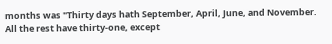months was "Thirty days hath September, April, June, and November. All the rest have thirty-one, except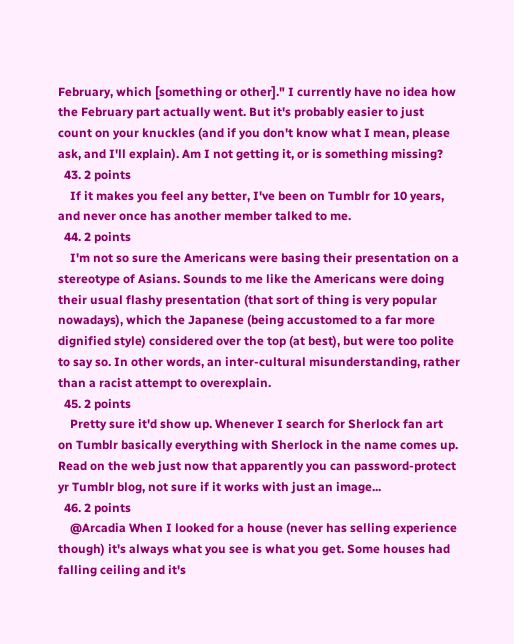February, which [something or other]." I currently have no idea how the February part actually went. But it's probably easier to just count on your knuckles (and if you don't know what I mean, please ask, and I'll explain). Am I not getting it, or is something missing?
  43. 2 points
    If it makes you feel any better, I've been on Tumblr for 10 years, and never once has another member talked to me.
  44. 2 points
    I'm not so sure the Americans were basing their presentation on a stereotype of Asians. Sounds to me like the Americans were doing their usual flashy presentation (that sort of thing is very popular nowadays), which the Japanese (being accustomed to a far more dignified style) considered over the top (at best), but were too polite to say so. In other words, an inter-cultural misunderstanding, rather than a racist attempt to overexplain.
  45. 2 points
    Pretty sure it'd show up. Whenever I search for Sherlock fan art on Tumblr basically everything with Sherlock in the name comes up. Read on the web just now that apparently you can password-protect yr Tumblr blog, not sure if it works with just an image...
  46. 2 points
    @Arcadia When I looked for a house (never has selling experience though) it's always what you see is what you get. Some houses had falling ceiling and it's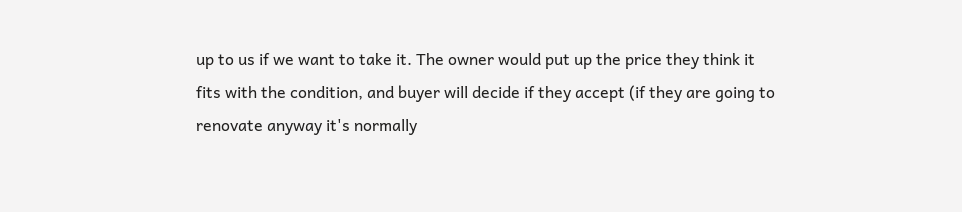up to us if we want to take it. The owner would put up the price they think it fits with the condition, and buyer will decide if they accept (if they are going to renovate anyway it's normally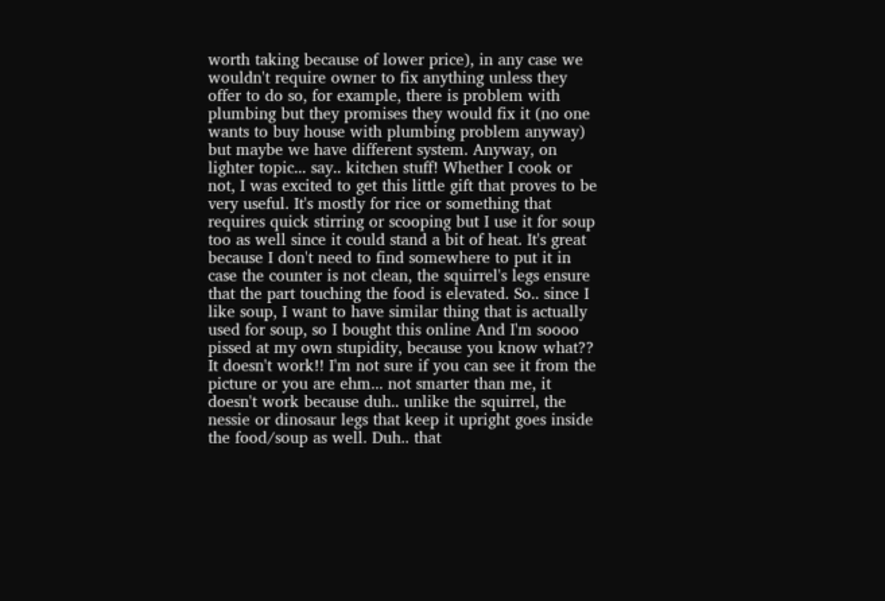worth taking because of lower price), in any case we wouldn't require owner to fix anything unless they offer to do so, for example, there is problem with plumbing but they promises they would fix it (no one wants to buy house with plumbing problem anyway) but maybe we have different system. Anyway, on lighter topic... say.. kitchen stuff! Whether I cook or not, I was excited to get this little gift that proves to be very useful. It's mostly for rice or something that requires quick stirring or scooping but I use it for soup too as well since it could stand a bit of heat. It's great because I don't need to find somewhere to put it in case the counter is not clean, the squirrel's legs ensure that the part touching the food is elevated. So.. since I like soup, I want to have similar thing that is actually used for soup, so I bought this online And I'm soooo pissed at my own stupidity, because you know what?? It doesn't work!! I'm not sure if you can see it from the picture or you are ehm... not smarter than me, it doesn't work because duh.. unlike the squirrel, the nessie or dinosaur legs that keep it upright goes inside the food/soup as well. Duh.. that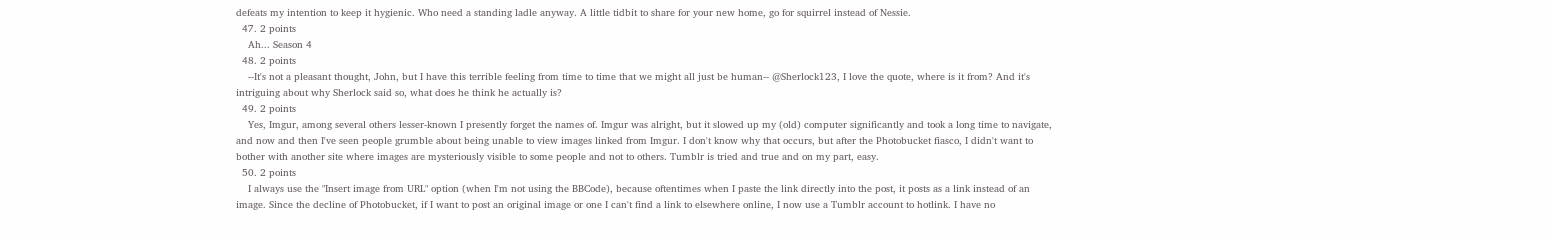defeats my intention to keep it hygienic. Who need a standing ladle anyway. A little tidbit to share for your new home, go for squirrel instead of Nessie.
  47. 2 points
    Ah... Season 4
  48. 2 points
    --It's not a pleasant thought, John, but I have this terrible feeling from time to time that we might all just be human-- @Sherlock123, I love the quote, where is it from? And it's intriguing about why Sherlock said so, what does he think he actually is?
  49. 2 points
    Yes, Imgur, among several others lesser-known I presently forget the names of. Imgur was alright, but it slowed up my (old) computer significantly and took a long time to navigate, and now and then I've seen people grumble about being unable to view images linked from Imgur. I don't know why that occurs, but after the Photobucket fiasco, I didn't want to bother with another site where images are mysteriously visible to some people and not to others. Tumblr is tried and true and on my part, easy.
  50. 2 points
    I always use the "Insert image from URL" option (when I'm not using the BBCode), because oftentimes when I paste the link directly into the post, it posts as a link instead of an image. Since the decline of Photobucket, if I want to post an original image or one I can't find a link to elsewhere online, I now use a Tumblr account to hotlink. I have no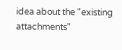idea about the "existing attachments"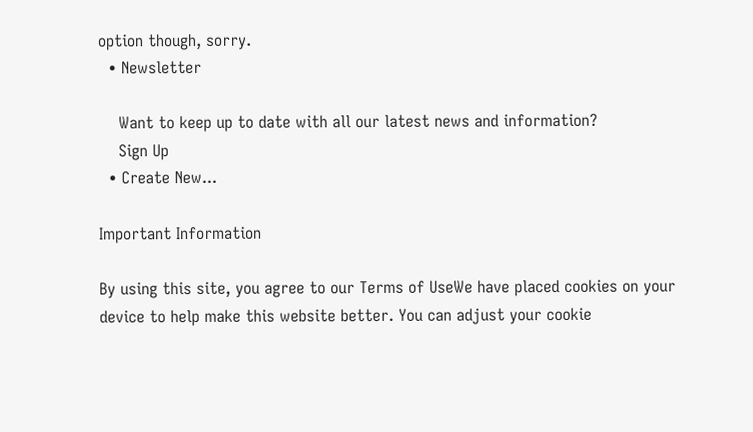option though, sorry.
  • Newsletter

    Want to keep up to date with all our latest news and information?
    Sign Up
  • Create New...

Important Information

By using this site, you agree to our Terms of UseWe have placed cookies on your device to help make this website better. You can adjust your cookie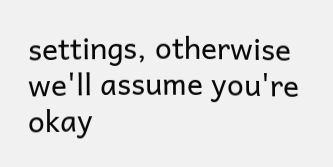settings, otherwise we'll assume you're okay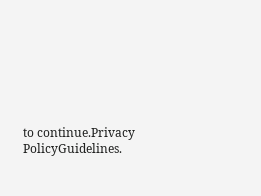to continue.Privacy PolicyGuidelines.